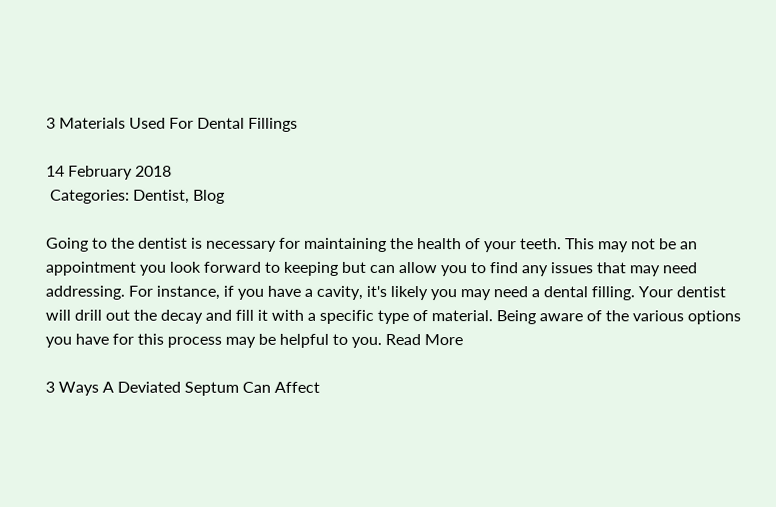3 Materials Used For Dental Fillings

14 February 2018
 Categories: Dentist, Blog

Going to the dentist is necessary for maintaining the health of your teeth. This may not be an appointment you look forward to keeping but can allow you to find any issues that may need addressing. For instance, if you have a cavity, it's likely you may need a dental filling. Your dentist will drill out the decay and fill it with a specific type of material. Being aware of the various options you have for this process may be helpful to you. Read More

3 Ways A Deviated Septum Can Affect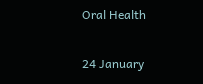Oral Health

24 January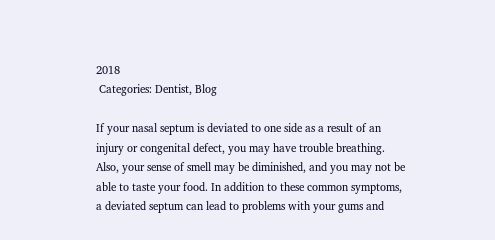2018
 Categories: Dentist, Blog

If your nasal septum is deviated to one side as a result of an injury or congenital defect, you may have trouble breathing. Also, your sense of smell may be diminished, and you may not be able to taste your food. In addition to these common symptoms, a deviated septum can lead to problems with your gums and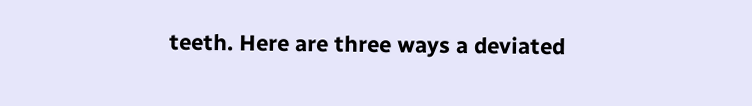teeth. Here are three ways a deviated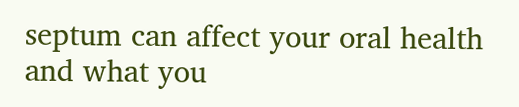septum can affect your oral health and what you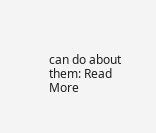can do about them: Read More